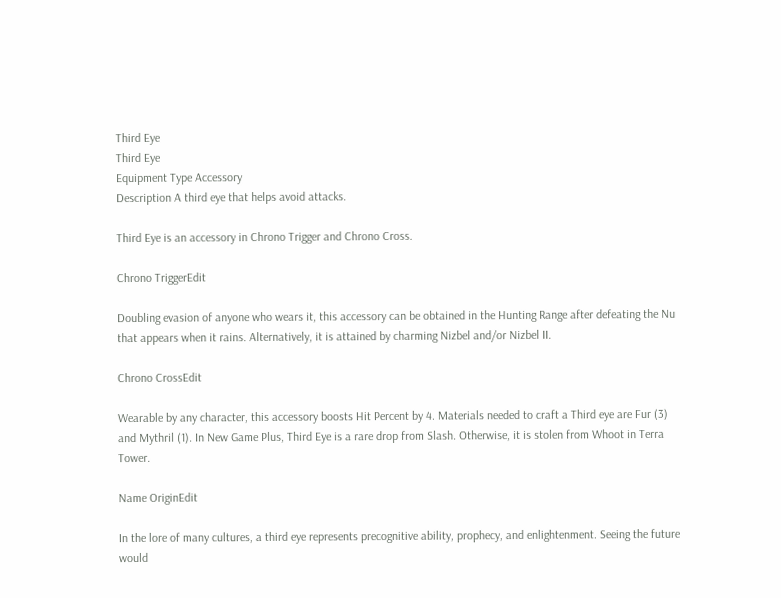Third Eye
Third Eye
Equipment Type Accessory
Description A third eye that helps avoid attacks.

Third Eye is an accessory in Chrono Trigger and Chrono Cross.

Chrono TriggerEdit

Doubling evasion of anyone who wears it, this accessory can be obtained in the Hunting Range after defeating the Nu that appears when it rains. Alternatively, it is attained by charming Nizbel and/or Nizbel II.

Chrono CrossEdit

Wearable by any character, this accessory boosts Hit Percent by 4. Materials needed to craft a Third eye are Fur (3) and Mythril (1). In New Game Plus, Third Eye is a rare drop from Slash. Otherwise, it is stolen from Whoot in Terra Tower.

Name OriginEdit

In the lore of many cultures, a third eye represents precognitive ability, prophecy, and enlightenment. Seeing the future would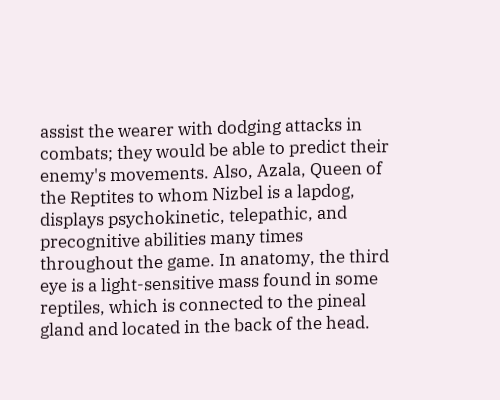assist the wearer with dodging attacks in combats; they would be able to predict their enemy's movements. Also, Azala, Queen of the Reptites to whom Nizbel is a lapdog, displays psychokinetic, telepathic, and precognitive abilities many times throughout the game. In anatomy, the third eye is a light-sensitive mass found in some reptiles, which is connected to the pineal gland and located in the back of the head.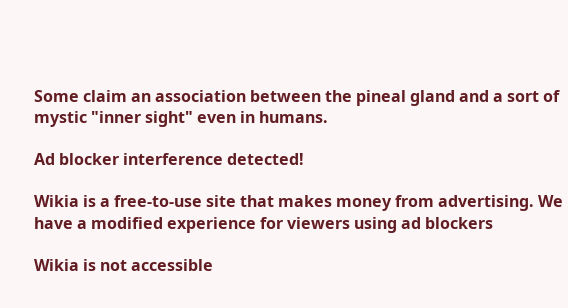Some claim an association between the pineal gland and a sort of mystic "inner sight" even in humans.

Ad blocker interference detected!

Wikia is a free-to-use site that makes money from advertising. We have a modified experience for viewers using ad blockers

Wikia is not accessible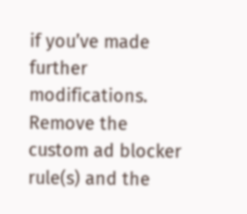if you’ve made further modifications. Remove the custom ad blocker rule(s) and the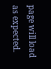page will load as expected.